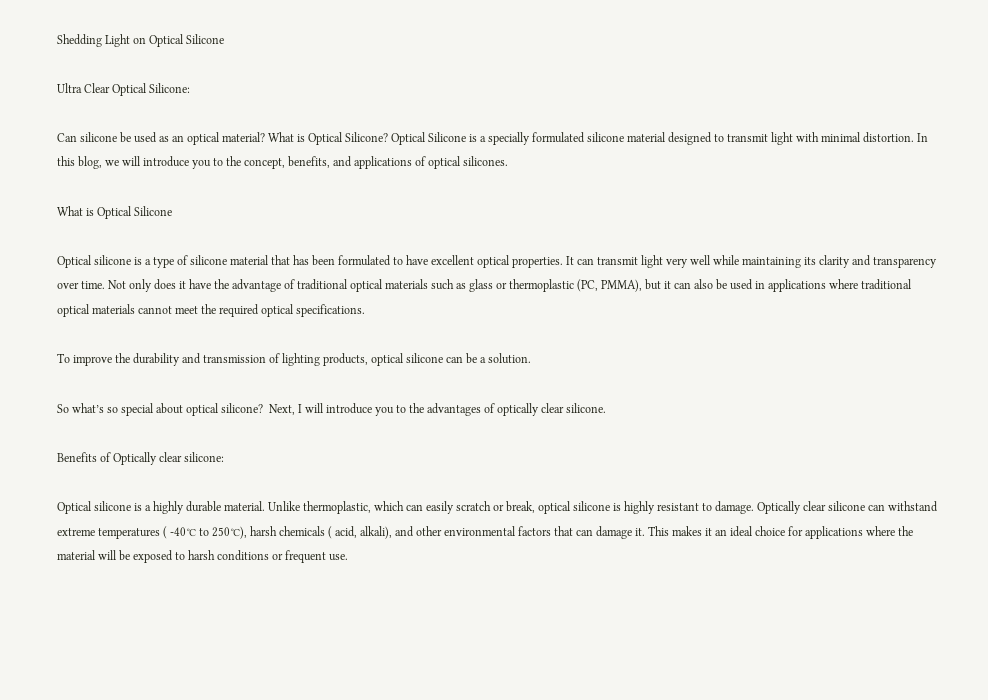Shedding Light on Optical Silicone

Ultra Clear Optical Silicone:

Can silicone be used as an optical material? What is Optical Silicone? Optical Silicone is a specially formulated silicone material designed to transmit light with minimal distortion. In this blog, we will introduce you to the concept, benefits, and applications of optical silicones.

What is Optical Silicone

Optical silicone is a type of silicone material that has been formulated to have excellent optical properties. It can transmit light very well while maintaining its clarity and transparency over time. Not only does it have the advantage of traditional optical materials such as glass or thermoplastic (PC, PMMA), but it can also be used in applications where traditional optical materials cannot meet the required optical specifications.

To improve the durability and transmission of lighting products, optical silicone can be a solution.

So what’s so special about optical silicone?  Next, I will introduce you to the advantages of optically clear silicone.

Benefits of Optically clear silicone:

Optical silicone is a highly durable material. Unlike thermoplastic, which can easily scratch or break, optical silicone is highly resistant to damage. Optically clear silicone can withstand extreme temperatures ( -40℃ to 250℃), harsh chemicals ( acid, alkali), and other environmental factors that can damage it. This makes it an ideal choice for applications where the material will be exposed to harsh conditions or frequent use.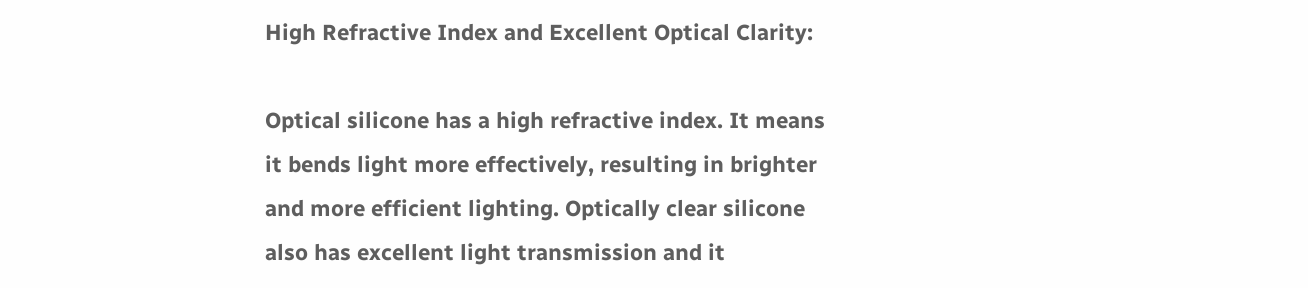High Refractive Index and Excellent Optical Clarity:

Optical silicone has a high refractive index. It means it bends light more effectively, resulting in brighter and more efficient lighting. Optically clear silicone also has excellent light transmission and it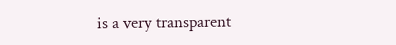is a very transparent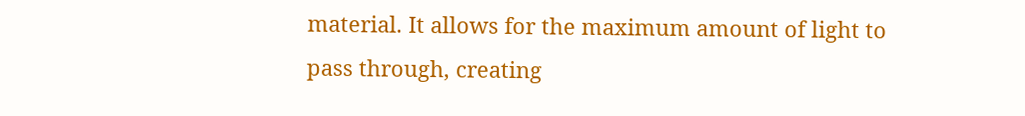material. It allows for the maximum amount of light to pass through, creating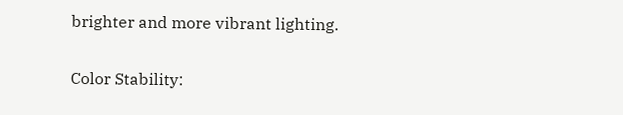brighter and more vibrant lighting.

Color Stability: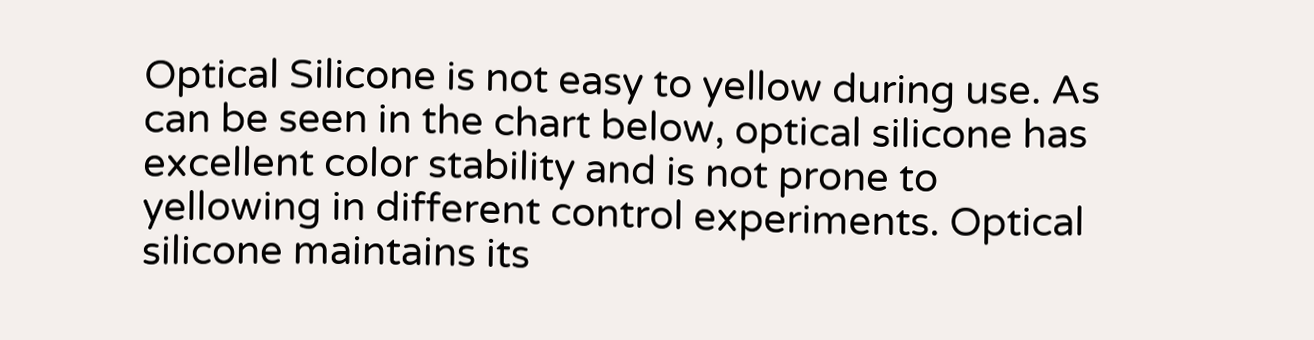Optical Silicone is not easy to yellow during use. As can be seen in the chart below, optical silicone has excellent color stability and is not prone to yellowing in different control experiments. Optical silicone maintains its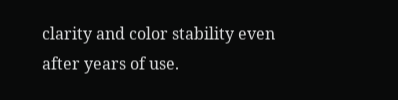clarity and color stability even after years of use.